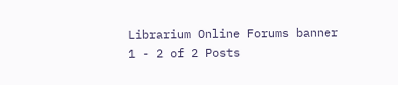Librarium Online Forums banner
1 - 2 of 2 Posts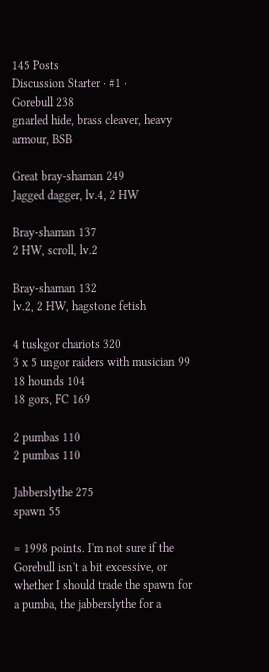145 Posts
Discussion Starter · #1 ·
Gorebull 238
gnarled hide, brass cleaver, heavy armour, BSB

Great bray-shaman 249
Jagged dagger, lv.4, 2 HW

Bray-shaman 137
2 HW, scroll, lv.2

Bray-shaman 132
lv.2, 2 HW, hagstone fetish

4 tuskgor chariots 320
3 x 5 ungor raiders with musician 99
18 hounds 104
18 gors, FC 169

2 pumbas 110
2 pumbas 110

Jabberslythe 275
spawn 55

= 1998 points. I'm not sure if the Gorebull isn't a bit excessive, or whether I should trade the spawn for a pumba, the jabberslythe for a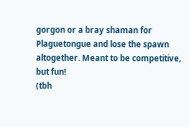gorgon or a bray shaman for Plaguetongue and lose the spawn altogether. Meant to be competitive, but fun!
(tbh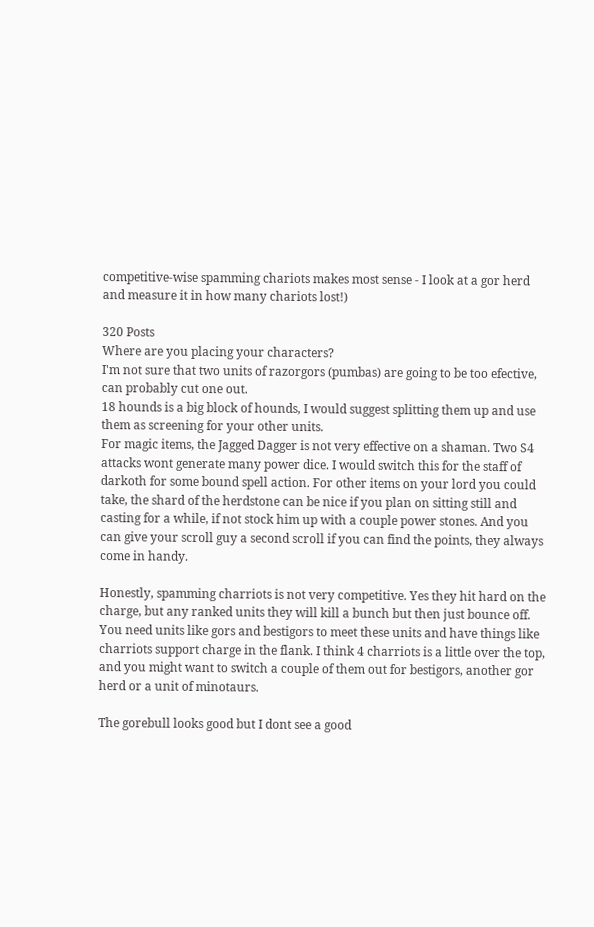competitive-wise spamming chariots makes most sense - I look at a gor herd and measure it in how many chariots lost!)

320 Posts
Where are you placing your characters?
I'm not sure that two units of razorgors (pumbas) are going to be too efective, can probably cut one out.
18 hounds is a big block of hounds, I would suggest splitting them up and use them as screening for your other units.
For magic items, the Jagged Dagger is not very effective on a shaman. Two S4 attacks wont generate many power dice. I would switch this for the staff of darkoth for some bound spell action. For other items on your lord you could take, the shard of the herdstone can be nice if you plan on sitting still and casting for a while, if not stock him up with a couple power stones. And you can give your scroll guy a second scroll if you can find the points, they always come in handy.

Honestly, spamming charriots is not very competitive. Yes they hit hard on the charge, but any ranked units they will kill a bunch but then just bounce off. You need units like gors and bestigors to meet these units and have things like charriots support charge in the flank. I think 4 charriots is a little over the top, and you might want to switch a couple of them out for bestigors, another gor herd or a unit of minotaurs.

The gorebull looks good but I dont see a good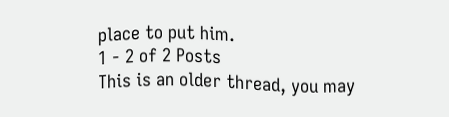place to put him.
1 - 2 of 2 Posts
This is an older thread, you may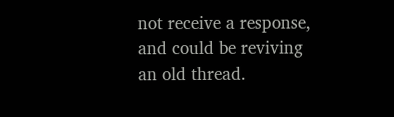not receive a response, and could be reviving an old thread.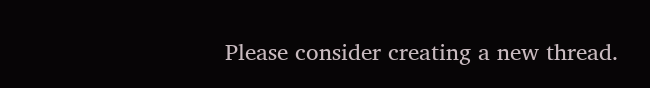Please consider creating a new thread.